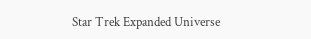Star Trek Expanded Universe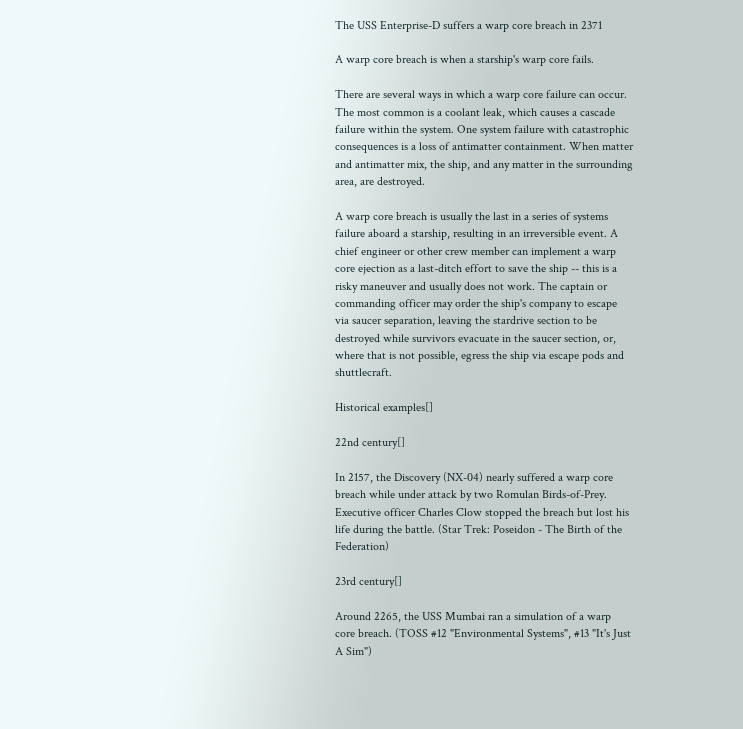The USS Enterprise-D suffers a warp core breach in 2371

A warp core breach is when a starship's warp core fails.

There are several ways in which a warp core failure can occur. The most common is a coolant leak, which causes a cascade failure within the system. One system failure with catastrophic consequences is a loss of antimatter containment. When matter and antimatter mix, the ship, and any matter in the surrounding area, are destroyed.

A warp core breach is usually the last in a series of systems failure aboard a starship, resulting in an irreversible event. A chief engineer or other crew member can implement a warp core ejection as a last-ditch effort to save the ship -- this is a risky maneuver and usually does not work. The captain or commanding officer may order the ship's company to escape via saucer separation, leaving the stardrive section to be destroyed while survivors evacuate in the saucer section, or, where that is not possible, egress the ship via escape pods and shuttlecraft.

Historical examples[]

22nd century[]

In 2157, the Discovery (NX-04) nearly suffered a warp core breach while under attack by two Romulan Birds-of-Prey. Executive officer Charles Clow stopped the breach but lost his life during the battle. (Star Trek: Poseidon - The Birth of the Federation)

23rd century[]

Around 2265, the USS Mumbai ran a simulation of a warp core breach. (TOSS #12 "Environmental Systems", #13 "It's Just A Sim")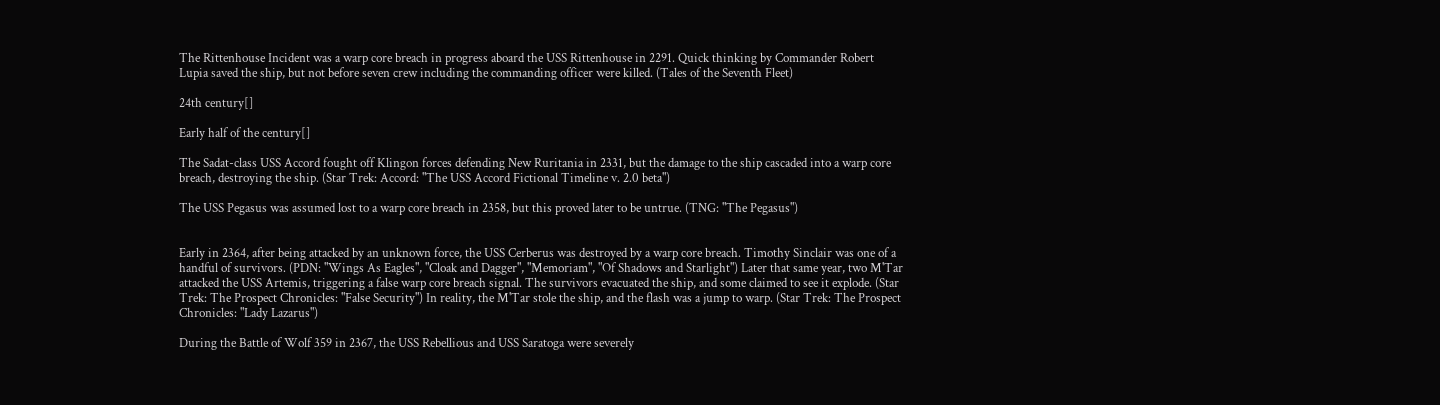The Rittenhouse Incident was a warp core breach in progress aboard the USS Rittenhouse in 2291. Quick thinking by Commander Robert Lupia saved the ship, but not before seven crew including the commanding officer were killed. (Tales of the Seventh Fleet)

24th century[]

Early half of the century[]

The Sadat-class USS Accord fought off Klingon forces defending New Ruritania in 2331, but the damage to the ship cascaded into a warp core breach, destroying the ship. (Star Trek: Accord: "The USS Accord Fictional Timeline v. 2.0 beta")

The USS Pegasus was assumed lost to a warp core breach in 2358, but this proved later to be untrue. (TNG: "The Pegasus")


Early in 2364, after being attacked by an unknown force, the USS Cerberus was destroyed by a warp core breach. Timothy Sinclair was one of a handful of survivors. (PDN: "Wings As Eagles", "Cloak and Dagger", "Memoriam", "Of Shadows and Starlight") Later that same year, two M'Tar attacked the USS Artemis, triggering a false warp core breach signal. The survivors evacuated the ship, and some claimed to see it explode. (Star Trek: The Prospect Chronicles: "False Security") In reality, the M'Tar stole the ship, and the flash was a jump to warp. (Star Trek: The Prospect Chronicles: "Lady Lazarus")

During the Battle of Wolf 359 in 2367, the USS Rebellious and USS Saratoga were severely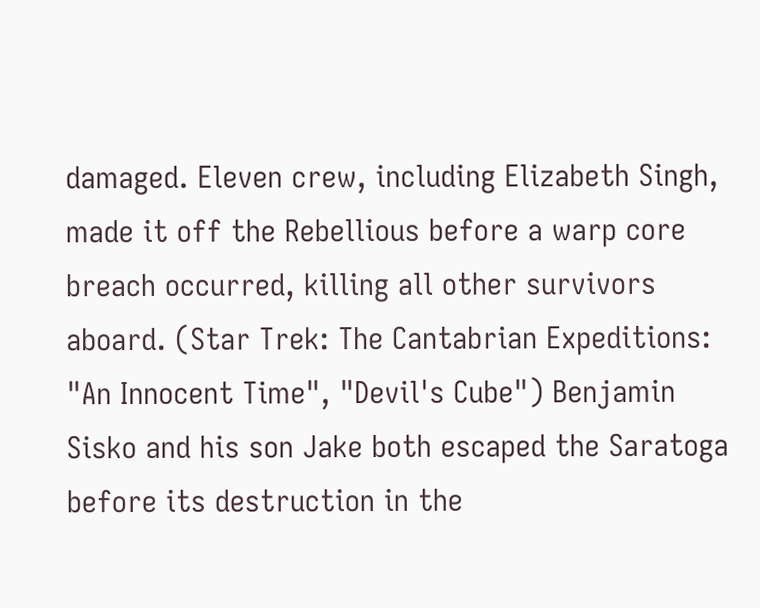damaged. Eleven crew, including Elizabeth Singh, made it off the Rebellious before a warp core breach occurred, killing all other survivors aboard. (Star Trek: The Cantabrian Expeditions: "An Innocent Time", "Devil's Cube") Benjamin Sisko and his son Jake both escaped the Saratoga before its destruction in the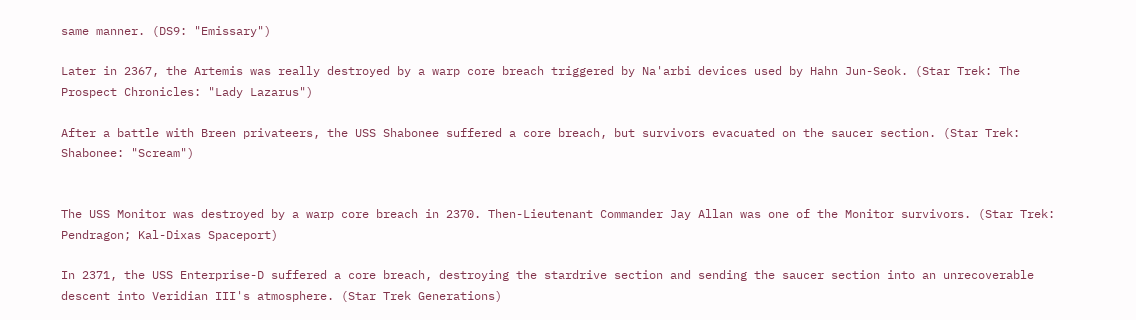same manner. (DS9: "Emissary")

Later in 2367, the Artemis was really destroyed by a warp core breach triggered by Na'arbi devices used by Hahn Jun-Seok. (Star Trek: The Prospect Chronicles: "Lady Lazarus")

After a battle with Breen privateers, the USS Shabonee suffered a core breach, but survivors evacuated on the saucer section. (Star Trek: Shabonee: "Scream")


The USS Monitor was destroyed by a warp core breach in 2370. Then-Lieutenant Commander Jay Allan was one of the Monitor survivors. (Star Trek: Pendragon; Kal-Dixas Spaceport)

In 2371, the USS Enterprise-D suffered a core breach, destroying the stardrive section and sending the saucer section into an unrecoverable descent into Veridian III's atmosphere. (Star Trek Generations)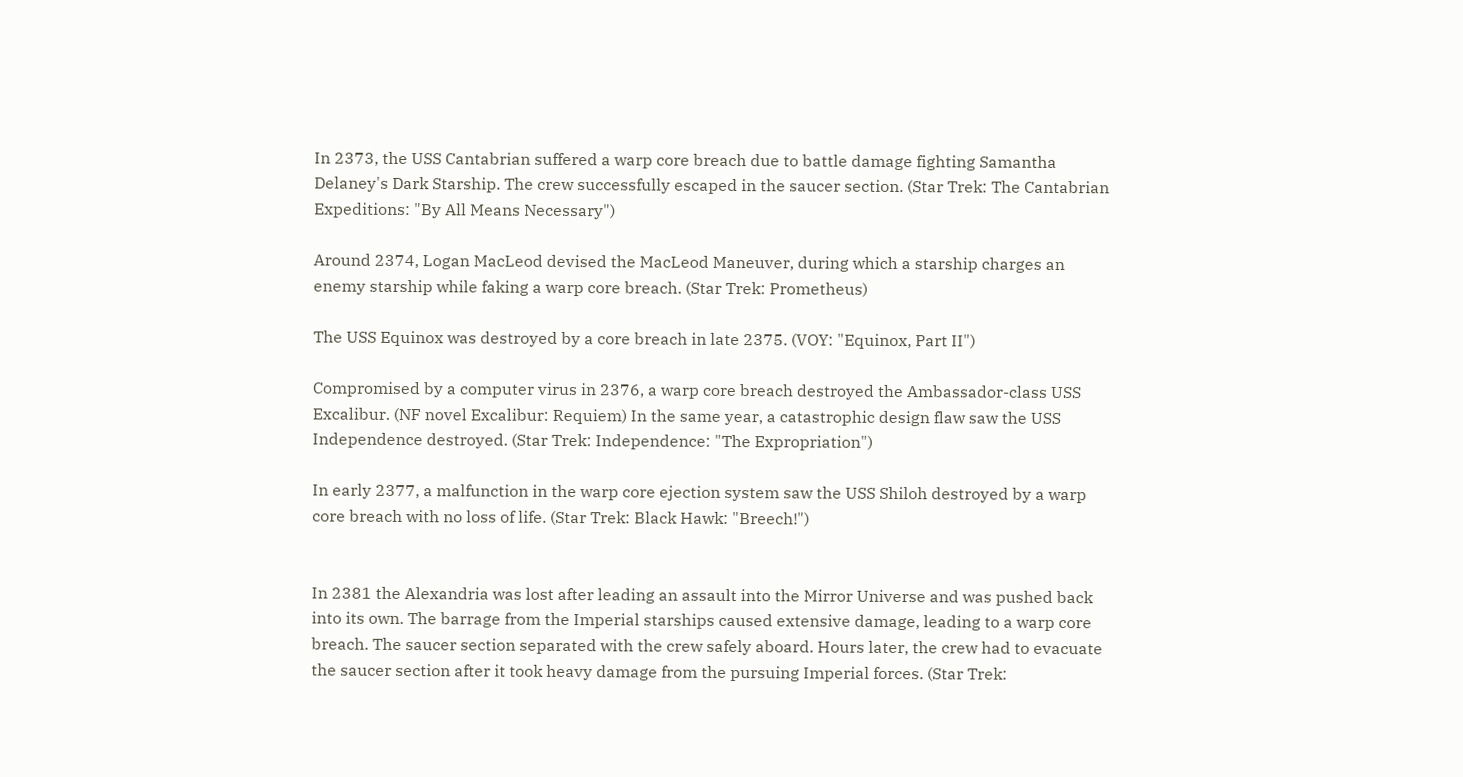In 2373, the USS Cantabrian suffered a warp core breach due to battle damage fighting Samantha Delaney's Dark Starship. The crew successfully escaped in the saucer section. (Star Trek: The Cantabrian Expeditions: "By All Means Necessary")

Around 2374, Logan MacLeod devised the MacLeod Maneuver, during which a starship charges an enemy starship while faking a warp core breach. (Star Trek: Prometheus)

The USS Equinox was destroyed by a core breach in late 2375. (VOY: "Equinox, Part II")

Compromised by a computer virus in 2376, a warp core breach destroyed the Ambassador-class USS Excalibur. (NF novel Excalibur: Requiem) In the same year, a catastrophic design flaw saw the USS Independence destroyed. (Star Trek: Independence: "The Expropriation")

In early 2377, a malfunction in the warp core ejection system saw the USS Shiloh destroyed by a warp core breach with no loss of life. (Star Trek: Black Hawk: "Breech!")


In 2381 the Alexandria was lost after leading an assault into the Mirror Universe and was pushed back into its own. The barrage from the Imperial starships caused extensive damage, leading to a warp core breach. The saucer section separated with the crew safely aboard. Hours later, the crew had to evacuate the saucer section after it took heavy damage from the pursuing Imperial forces. (Star Trek: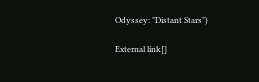Odyssey: "Distant Stars")

External link[]